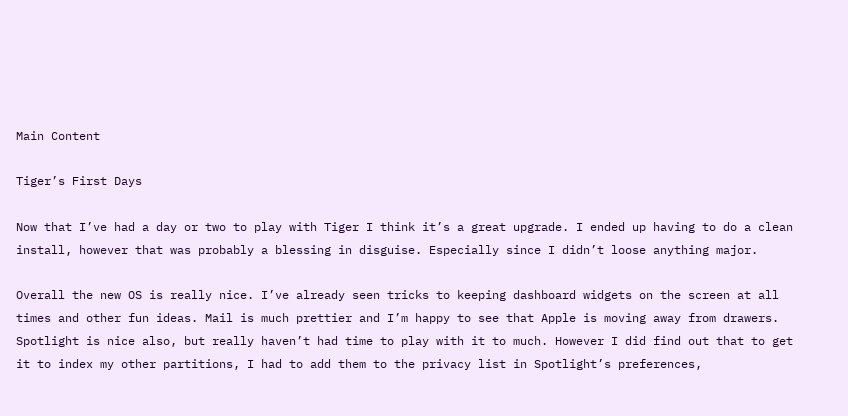Main Content

Tiger’s First Days

Now that I’ve had a day or two to play with Tiger I think it’s a great upgrade. I ended up having to do a clean install, however that was probably a blessing in disguise. Especially since I didn’t loose anything major.

Overall the new OS is really nice. I’ve already seen tricks to keeping dashboard widgets on the screen at all times and other fun ideas. Mail is much prettier and I’m happy to see that Apple is moving away from drawers. Spotlight is nice also, but really haven’t had time to play with it to much. However I did find out that to get it to index my other partitions, I had to add them to the privacy list in Spotlight’s preferences,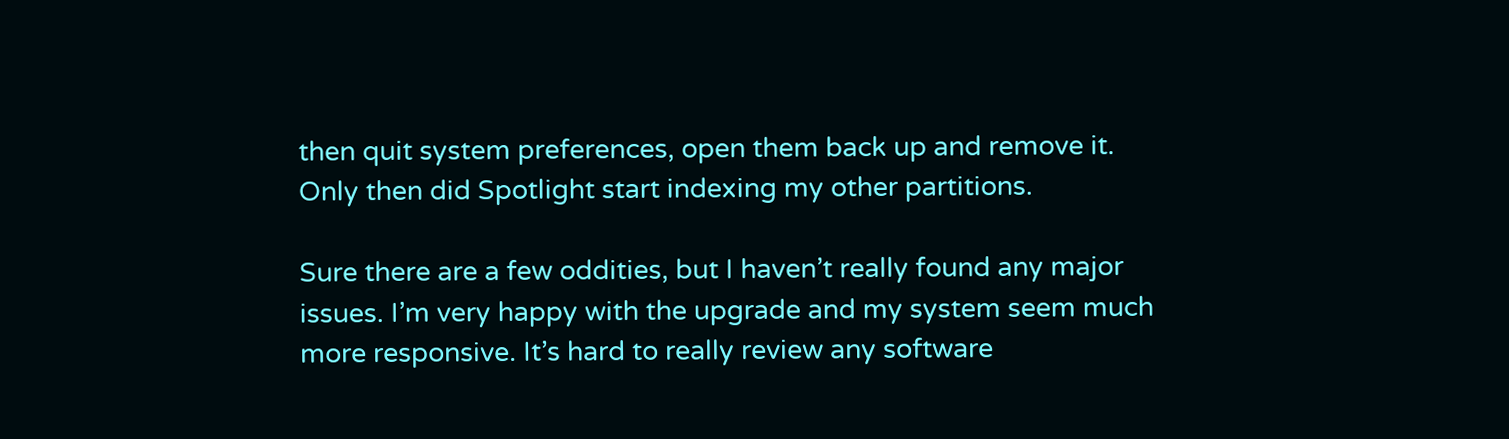then quit system preferences, open them back up and remove it. Only then did Spotlight start indexing my other partitions.

Sure there are a few oddities, but I haven’t really found any major issues. I’m very happy with the upgrade and my system seem much more responsive. It’s hard to really review any software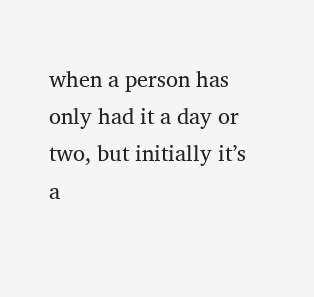when a person has only had it a day or two, but initially it’s a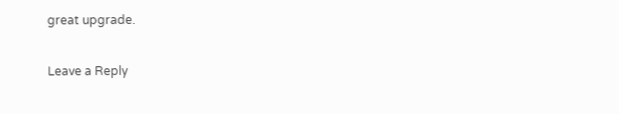great upgrade.

Leave a Reply